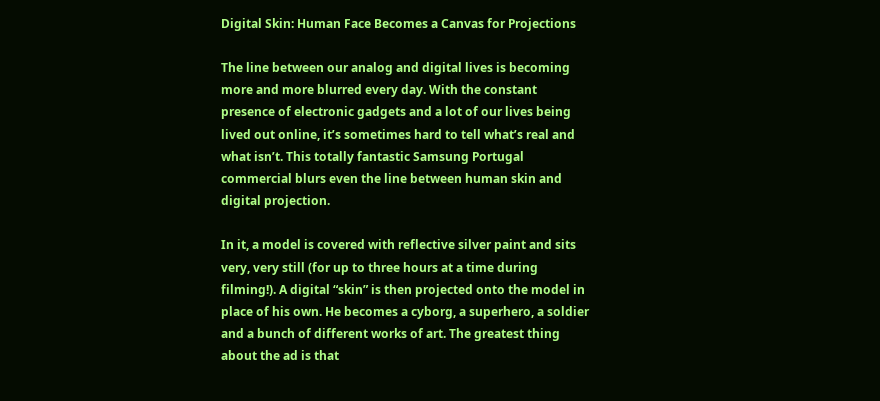Digital Skin: Human Face Becomes a Canvas for Projections

The line between our analog and digital lives is becoming more and more blurred every day. With the constant presence of electronic gadgets and a lot of our lives being lived out online, it’s sometimes hard to tell what’s real and what isn’t. This totally fantastic Samsung Portugal commercial blurs even the line between human skin and digital projection.

In it, a model is covered with reflective silver paint and sits very, very still (for up to three hours at a time during filming!). A digital “skin” is then projected onto the model in place of his own. He becomes a cyborg, a superhero, a soldier and a bunch of different works of art. The greatest thing about the ad is that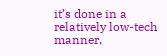it’s done in a relatively low-tech manner,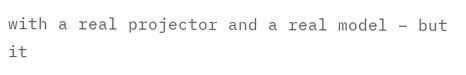with a real projector and a real model – but it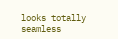looks totally seamless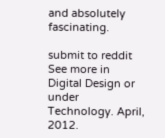and absolutely fascinating.

submit to reddit
See more in Digital Design or under Technology. April, 2012.